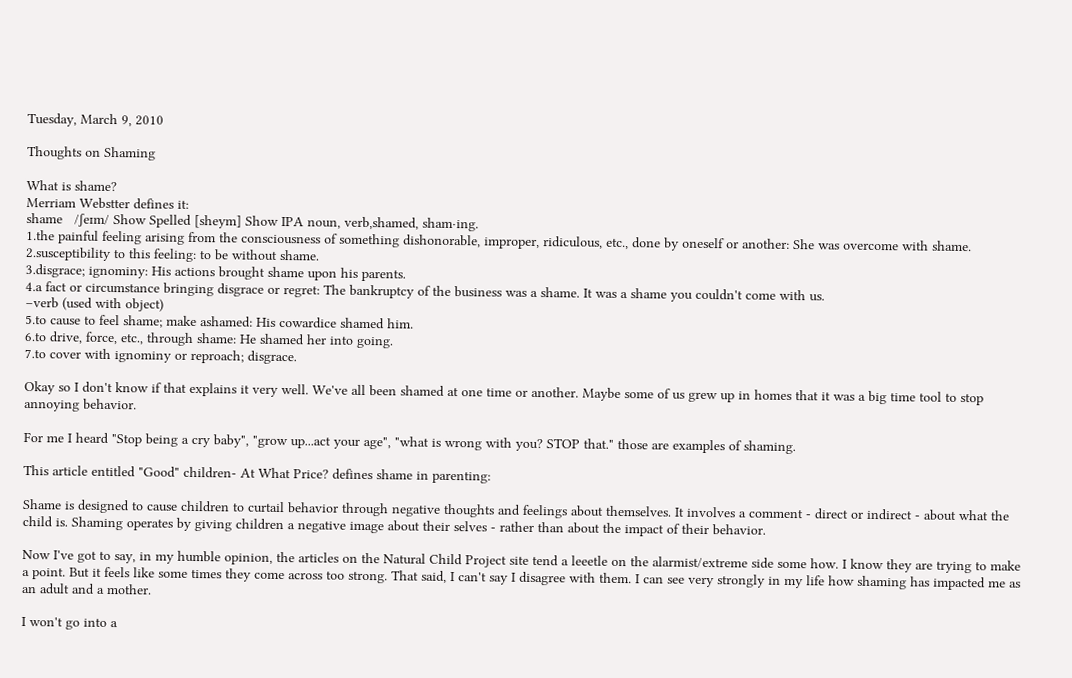Tuesday, March 9, 2010

Thoughts on Shaming

What is shame?
Merriam Webstter defines it:
shame   /ʃeɪm/ Show Spelled [sheym] Show IPA noun, verb,shamed, sham·ing.
1.the painful feeling arising from the consciousness of something dishonorable, improper, ridiculous, etc., done by oneself or another: She was overcome with shame.
2.susceptibility to this feeling: to be without shame.
3.disgrace; ignominy: His actions brought shame upon his parents.
4.a fact or circumstance bringing disgrace or regret: The bankruptcy of the business was a shame. It was a shame you couldn't come with us.
–verb (used with object)
5.to cause to feel shame; make ashamed: His cowardice shamed him.
6.to drive, force, etc., through shame: He shamed her into going.
7.to cover with ignominy or reproach; disgrace.

Okay so I don't know if that explains it very well. We've all been shamed at one time or another. Maybe some of us grew up in homes that it was a big time tool to stop annoying behavior.

For me I heard "Stop being a cry baby", "grow up...act your age", "what is wrong with you? STOP that." those are examples of shaming.

This article entitled "Good" children- At What Price? defines shame in parenting:

Shame is designed to cause children to curtail behavior through negative thoughts and feelings about themselves. It involves a comment - direct or indirect - about what the child is. Shaming operates by giving children a negative image about their selves - rather than about the impact of their behavior.

Now I've got to say, in my humble opinion, the articles on the Natural Child Project site tend a leeetle on the alarmist/extreme side some how. I know they are trying to make a point. But it feels like some times they come across too strong. That said, I can't say I disagree with them. I can see very strongly in my life how shaming has impacted me as an adult and a mother.

I won't go into a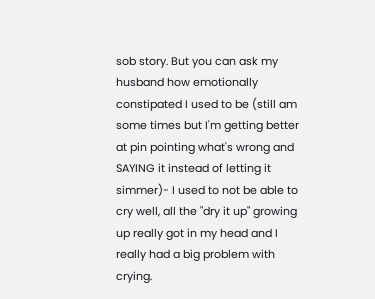sob story. But you can ask my husband how emotionally constipated I used to be (still am some times but I'm getting better at pin pointing what's wrong and SAYING it instead of letting it simmer)- I used to not be able to cry well, all the "dry it up" growing up really got in my head and I really had a big problem with crying.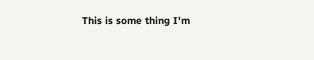This is some thing I'm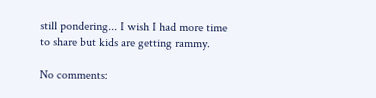still pondering... I wish I had more time to share but kids are getting rammy.

No comments: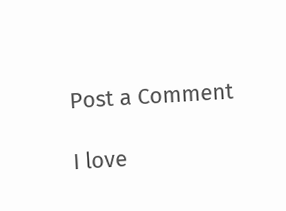Post a Comment

I love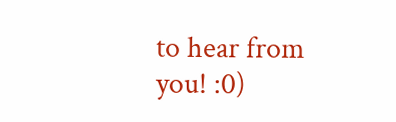to hear from you! :0)